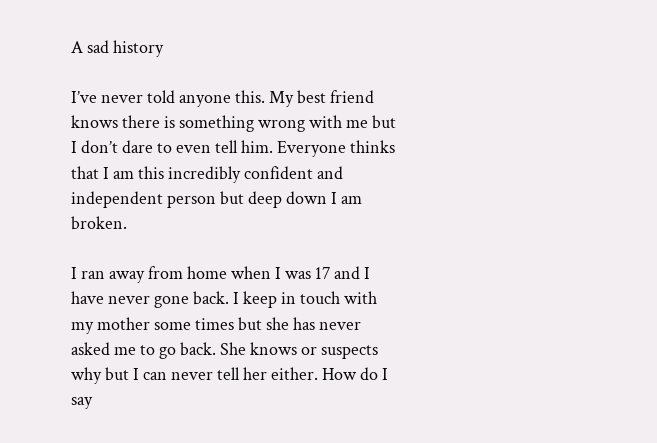A sad history

I’ve never told anyone this. My best friend knows there is something wrong with me but I don’t dare to even tell him. Everyone thinks that I am this incredibly confident and independent person but deep down I am broken.

I ran away from home when I was 17 and I have never gone back. I keep in touch with my mother some times but she has never asked me to go back. She knows or suspects why but I can never tell her either. How do I say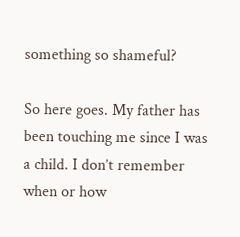something so shameful?

So here goes. My father has been touching me since I was a child. I don’t remember when or how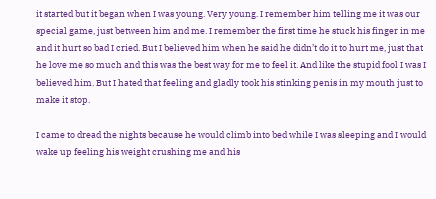it started but it began when I was young. Very young. I remember him telling me it was our special game, just between him and me. I remember the first time he stuck his finger in me and it hurt so bad I cried. But I believed him when he said he didn’t do it to hurt me, just that he love me so much and this was the best way for me to feel it. And like the stupid fool I was I believed him. But I hated that feeling and gladly took his stinking penis in my mouth just to make it stop.

I came to dread the nights because he would climb into bed while I was sleeping and I would wake up feeling his weight crushing me and his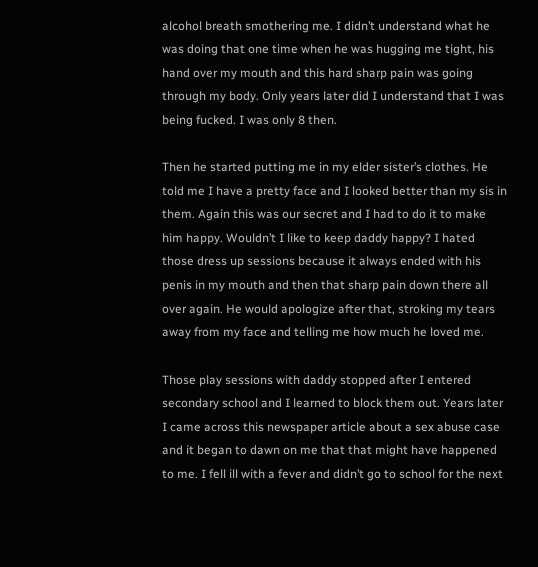alcohol breath smothering me. I didn’t understand what he was doing that one time when he was hugging me tight, his hand over my mouth and this hard sharp pain was going through my body. Only years later did I understand that I was being fucked. I was only 8 then.

Then he started putting me in my elder sister’s clothes. He told me I have a pretty face and I looked better than my sis in them. Again this was our secret and I had to do it to make him happy. Wouldn’t I like to keep daddy happy? I hated those dress up sessions because it always ended with his penis in my mouth and then that sharp pain down there all over again. He would apologize after that, stroking my tears away from my face and telling me how much he loved me.

Those play sessions with daddy stopped after I entered secondary school and I learned to block them out. Years later I came across this newspaper article about a sex abuse case and it began to dawn on me that that might have happened to me. I fell ill with a fever and didn’t go to school for the next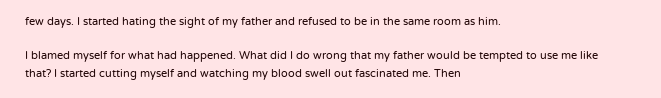few days. I started hating the sight of my father and refused to be in the same room as him.

I blamed myself for what had happened. What did I do wrong that my father would be tempted to use me like that? I started cutting myself and watching my blood swell out fascinated me. Then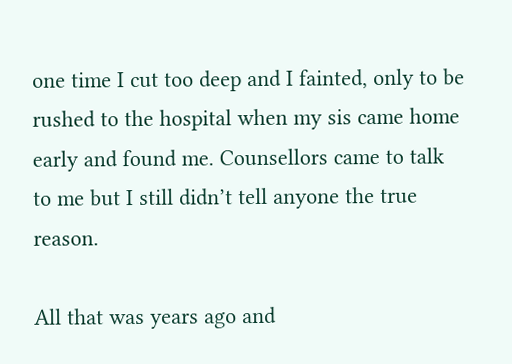one time I cut too deep and I fainted, only to be rushed to the hospital when my sis came home early and found me. Counsellors came to talk to me but I still didn’t tell anyone the true reason.

All that was years ago and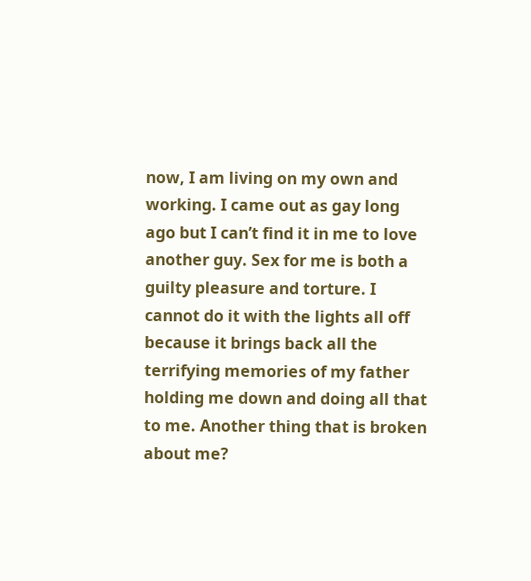now, I am living on my own and working. I came out as gay long ago but I can’t find it in me to love another guy. Sex for me is both a guilty pleasure and torture. I cannot do it with the lights all off because it brings back all the terrifying memories of my father holding me down and doing all that to me. Another thing that is broken about me?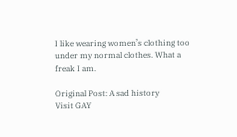I like wearing women’s clothing too under my normal clothes. What a freak I am.

Original Post: A sad history
Visit GAY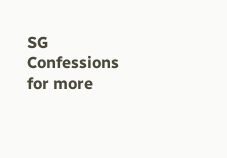SG Confessions for more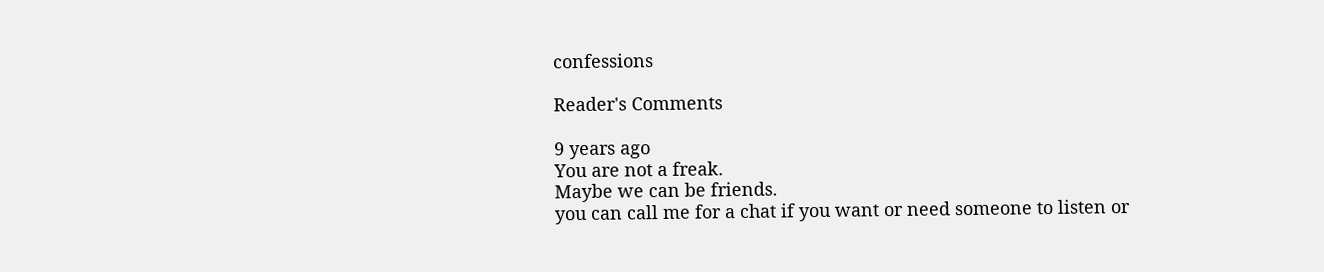confessions

Reader's Comments

9 years ago
You are not a freak.
Maybe we can be friends.
you can call me for a chat if you want or need someone to listen or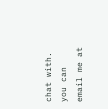chat with.
you can email me at